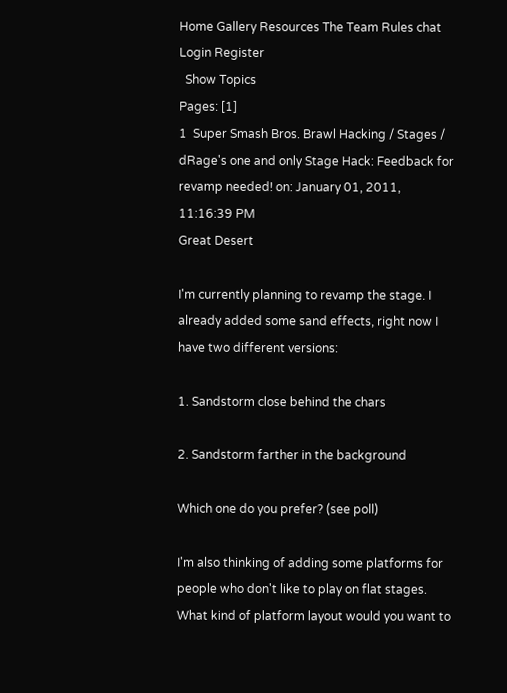Home Gallery Resources The Team Rules chat Login Register
  Show Topics
Pages: [1]
1  Super Smash Bros. Brawl Hacking / Stages / dRage's one and only Stage Hack: Feedback for revamp needed! on: January 01, 2011, 11:16:39 PM
Great Desert

I'm currently planning to revamp the stage. I already added some sand effects, right now I have two different versions:

1. Sandstorm close behind the chars

2. Sandstorm farther in the background

Which one do you prefer? (see poll)

I'm also thinking of adding some platforms for people who don't like to play on flat stages. What kind of platform layout would you want to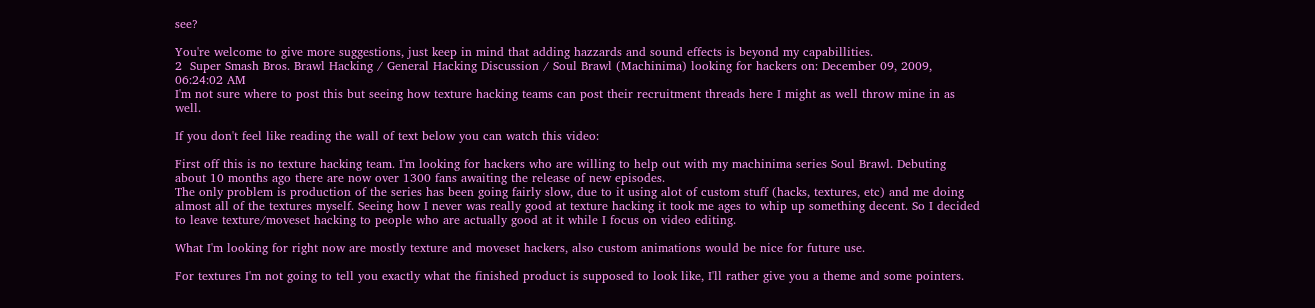see?

You're welcome to give more suggestions, just keep in mind that adding hazzards and sound effects is beyond my capabillities.
2  Super Smash Bros. Brawl Hacking / General Hacking Discussion / Soul Brawl (Machinima) looking for hackers on: December 09, 2009, 06:24:02 AM
I'm not sure where to post this but seeing how texture hacking teams can post their recruitment threads here I might as well throw mine in as well.

If you don't feel like reading the wall of text below you can watch this video:

First off this is no texture hacking team. I'm looking for hackers who are willing to help out with my machinima series Soul Brawl. Debuting about 10 months ago there are now over 1300 fans awaiting the release of new episodes.
The only problem is production of the series has been going fairly slow, due to it using alot of custom stuff (hacks, textures, etc) and me doing almost all of the textures myself. Seeing how I never was really good at texture hacking it took me ages to whip up something decent. So I decided to leave texture/moveset hacking to people who are actually good at it while I focus on video editing.

What I'm looking for right now are mostly texture and moveset hackers, also custom animations would be nice for future use.

For textures I'm not going to tell you exactly what the finished product is supposed to look like, I'll rather give you a theme and some pointers.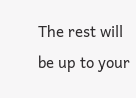The rest will be up to your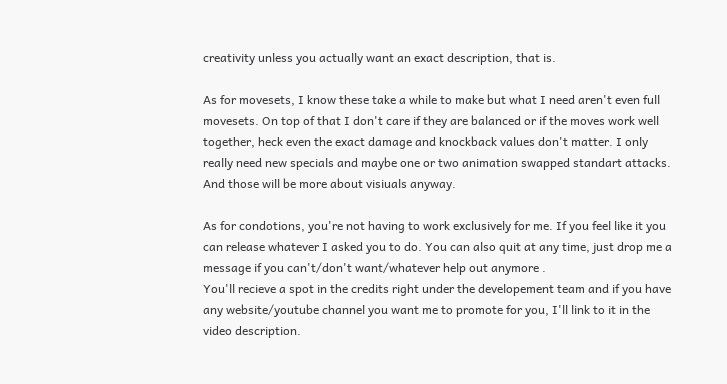creativity unless you actually want an exact description, that is.

As for movesets, I know these take a while to make but what I need aren't even full movesets. On top of that I don't care if they are balanced or if the moves work well together, heck even the exact damage and knockback values don't matter. I only really need new specials and maybe one or two animation swapped standart attacks. And those will be more about visiuals anyway.

As for condotions, you're not having to work exclusively for me. If you feel like it you can release whatever I asked you to do. You can also quit at any time, just drop me a message if you can't/don't want/whatever help out anymore .
You'll recieve a spot in the credits right under the developement team and if you have any website/youtube channel you want me to promote for you, I'll link to it in the video description.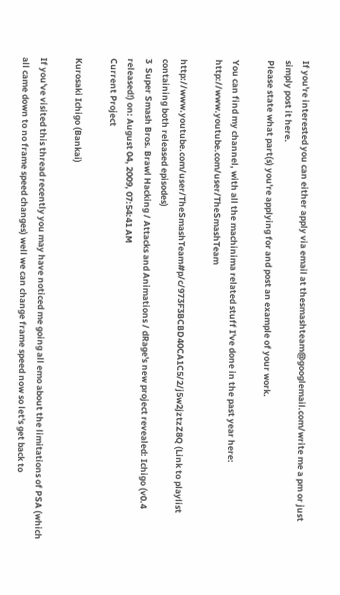If you're interested you can either apply via email at thesmashteam@googlemail.com/write me a pm or just simply post it here.
Please state what part(s) you're applying for and post an example of your work.

You can find my channel, with all the machinima related stuff I've done in the past year here: http://www.youtube.com/user/TheSmashTeam

http://www.youtube.com/user/TheSmashTeam#p/c/973F3BCBD40CA1C5/2/j5w2jztzZ8Q (Link to playlist containing both released episodes)
3  Super Smash Bros. Brawl Hacking / Attacks and Animations / dRage's new project revealed: Ichigo (v0.4 released!) on: August 04, 2009, 07:54:41 AM
Current Project

Kurosaki Ichigo (Bankai)

If you've visited this thread recently you may have noticed me going all emo about the limitations of PSA (which all came down to no frame speed changes) well we can change frame speed now so let's get back to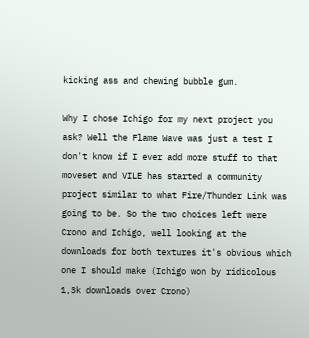kicking ass and chewing bubble gum.

Why I chose Ichigo for my next project you ask? Well the Flame Wave was just a test I don't know if I ever add more stuff to that moveset and VILE has started a community project similar to what Fire/Thunder Link was going to be. So the two choices left were Crono and Ichigo, well looking at the downloads for both textures it's obvious which one I should make (Ichigo won by ridicolous 1,3k downloads over Crono)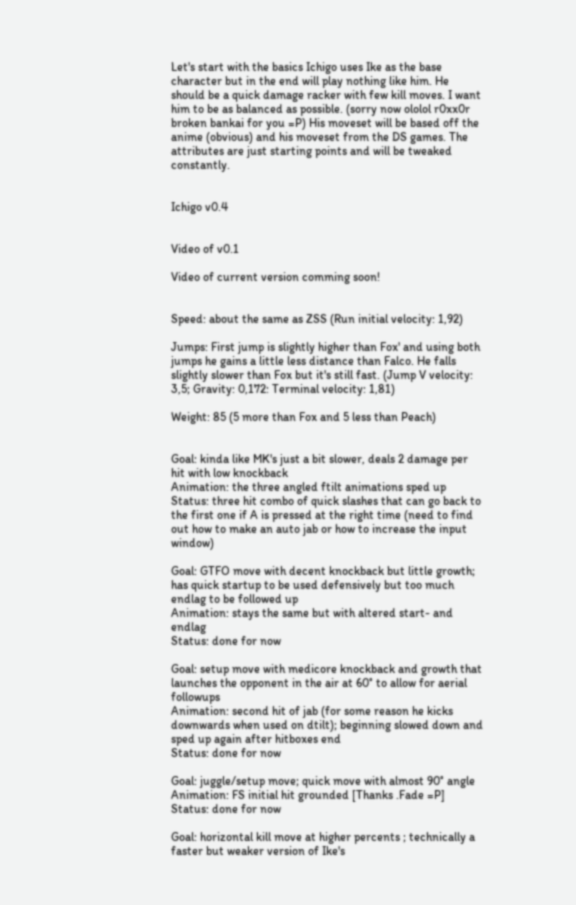Let's start with the basics Ichigo uses Ike as the base character but in the end will play nothing like him. He should be a quick damage racker with few kill moves. I want him to be as balanced as possible. (sorry now ololol r0xx0r broken bankai for you =P) His moveset will be based off the anime (obvious) and his moveset from the DS games. The attributes are just starting points and will be tweaked constantly.


Ichigo v0.4


Video of v0.1

Video of current version comming soon!


Speed: about the same as ZSS (Run initial velocity: 1,92)

Jumps: First jump is slightly higher than Fox' and using both jumps he gains a little less distance than Falco. He falls slightly slower than Fox but it's still fast. (Jump V velocity: 3,5; Gravity: 0,172: Terminal velocity: 1,81)

Weight: 85 (5 more than Fox and 5 less than Peach)


Goal: kinda like MK's just a bit slower, deals 2 damage per hit with low knockback
Animation: the three angled ftilt animations sped up
Status: three hit combo of quick slashes that can go back to the first one if A is pressed at the right time (need to find out how to make an auto jab or how to increase the input window)

Goal: GTFO move with decent knockback but little growth; has quick startup to be used defensively but too much endlag to be followed up
Animation: stays the same but with altered start- and endlag
Status: done for now

Goal: setup move with medicore knockback and growth that launches the opponent in the air at 60° to allow for aerial followups
Animation: second hit of jab (for some reason he kicks downwards when used on dtilt); beginning slowed down and sped up again after hitboxes end
Status: done for now

Goal: juggle/setup move; quick move with almost 90° angle
Animation: FS initial hit grounded [Thanks .Fade =P]
Status: done for now

Goal: horizontal kill move at higher percents ; technically a faster but weaker version of Ike's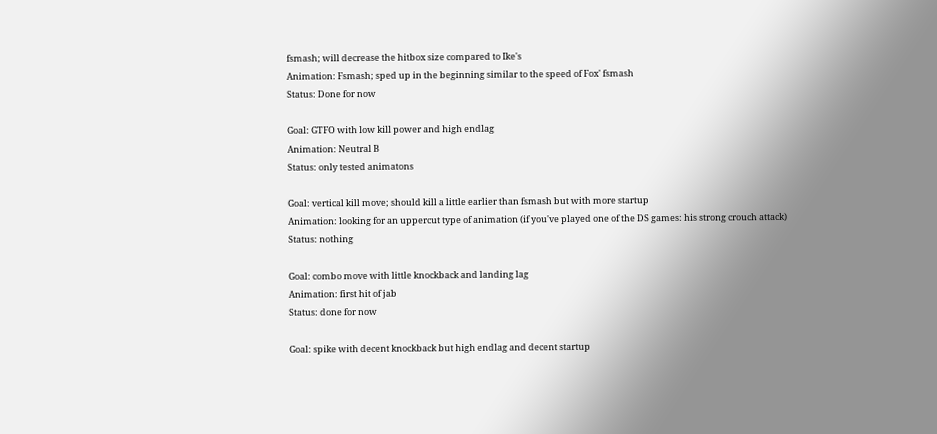fsmash; will decrease the hitbox size compared to Ike's
Animation: Fsmash; sped up in the beginning similar to the speed of Fox' fsmash
Status: Done for now

Goal: GTFO with low kill power and high endlag
Animation: Neutral B
Status: only tested animatons

Goal: vertical kill move; should kill a little earlier than fsmash but with more startup
Animation: looking for an uppercut type of animation (if you've played one of the DS games: his strong crouch attack)
Status: nothing

Goal: combo move with little knockback and landing lag
Animation: first hit of jab
Status: done for now

Goal: spike with decent knockback but high endlag and decent startup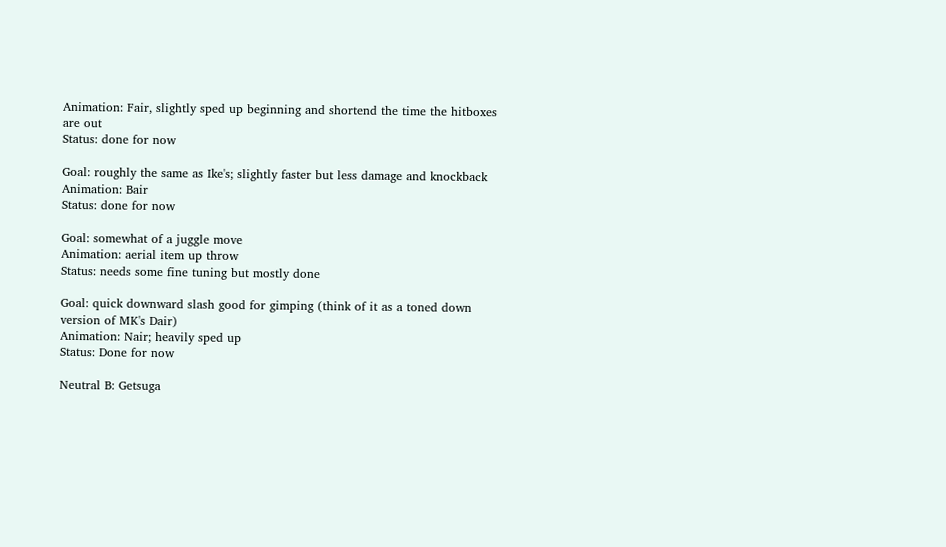Animation: Fair, slightly sped up beginning and shortend the time the hitboxes are out
Status: done for now

Goal: roughly the same as Ike's; slightly faster but less damage and knockback
Animation: Bair
Status: done for now

Goal: somewhat of a juggle move
Animation: aerial item up throw
Status: needs some fine tuning but mostly done

Goal: quick downward slash good for gimping (think of it as a toned down version of MK's Dair)
Animation: Nair; heavily sped up
Status: Done for now

Neutral B: Getsuga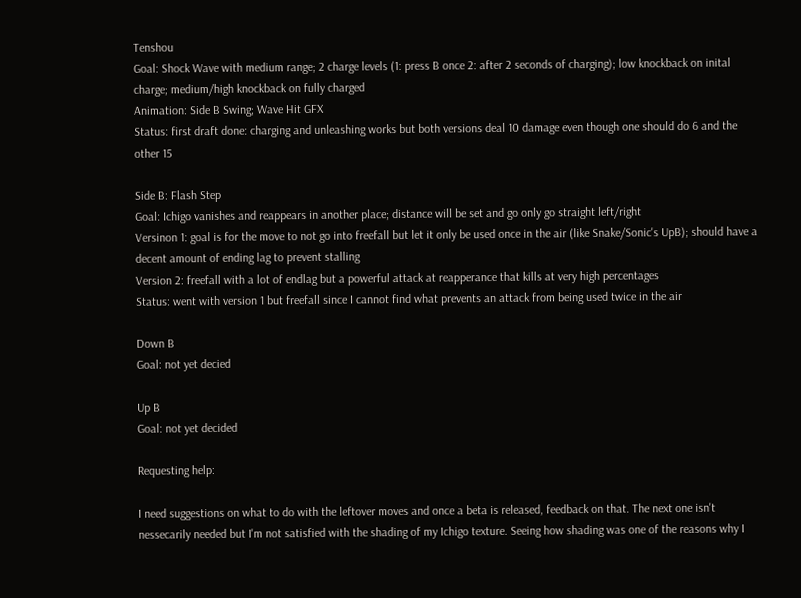Tenshou
Goal: Shock Wave with medium range; 2 charge levels (1: press B once 2: after 2 seconds of charging); low knockback on inital charge; medium/high knockback on fully charged
Animation: Side B Swing; Wave Hit GFX
Status: first draft done: charging and unleashing works but both versions deal 10 damage even though one should do 6 and the other 15

Side B: Flash Step
Goal: Ichigo vanishes and reappears in another place; distance will be set and go only go straight left/right
Versinon 1: goal is for the move to not go into freefall but let it only be used once in the air (like Snake/Sonic's UpB); should have a decent amount of ending lag to prevent stalling
Version 2: freefall with a lot of endlag but a powerful attack at reapperance that kills at very high percentages
Status: went with version 1 but freefall since I cannot find what prevents an attack from being used twice in the air

Down B
Goal: not yet decied

Up B
Goal: not yet decided

Requesting help:

I need suggestions on what to do with the leftover moves and once a beta is released, feedback on that. The next one isn't nessecarily needed but I'm not satisfied with the shading of my Ichigo texture. Seeing how shading was one of the reasons why I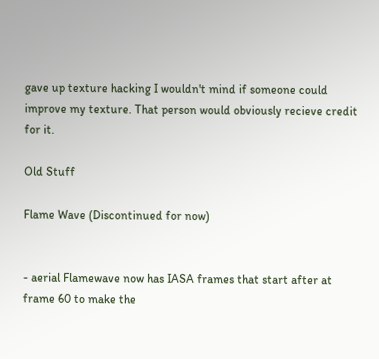gave up texture hacking I wouldn't mind if someone could improve my texture. That person would obviously recieve credit for it.

Old Stuff

Flame Wave (Discontinued for now)


- aerial Flamewave now has IASA frames that start after at frame 60 to make the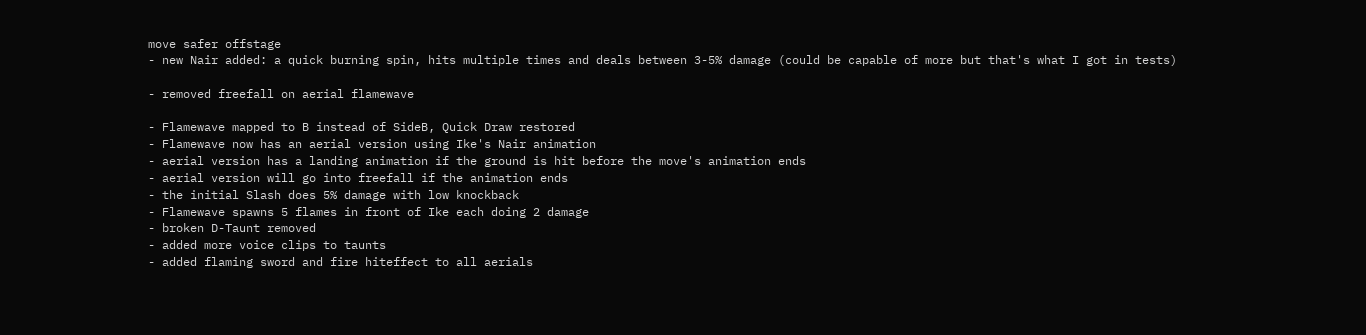move safer offstage
- new Nair added: a quick burning spin, hits multiple times and deals between 3-5% damage (could be capable of more but that's what I got in tests)

- removed freefall on aerial flamewave

- Flamewave mapped to B instead of SideB, Quick Draw restored
- Flamewave now has an aerial version using Ike's Nair animation
- aerial version has a landing animation if the ground is hit before the move's animation ends
- aerial version will go into freefall if the animation ends
- the initial Slash does 5% damage with low knockback
- Flamewave spawns 5 flames in front of Ike each doing 2 damage
- broken D-Taunt removed
- added more voice clips to taunts
- added flaming sword and fire hiteffect to all aerials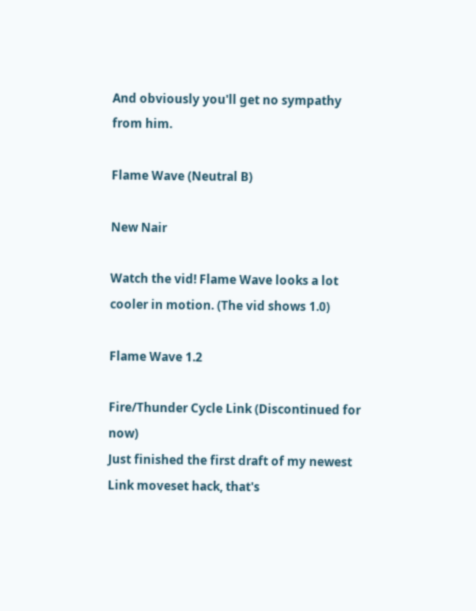And obviously you'll get no sympathy from him.

Flame Wave (Neutral B)

New Nair

Watch the vid! Flame Wave looks a lot cooler in motion. (The vid shows 1.0)

Flame Wave 1.2

Fire/Thunder Cycle Link (Discontinued for now)
Just finished the first draft of my newest Link moveset hack, that's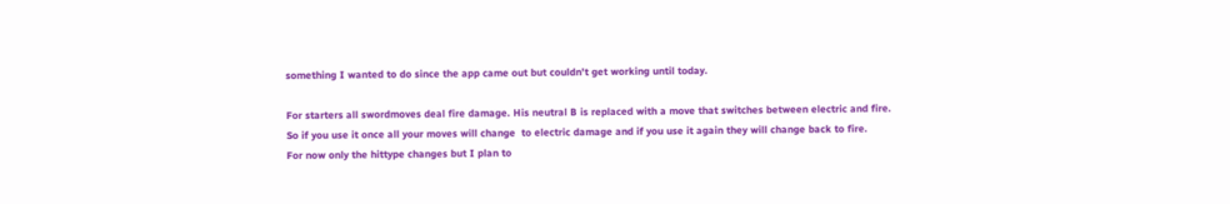something I wanted to do since the app came out but couldn't get working until today.

For starters all swordmoves deal fire damage. His neutral B is replaced with a move that switches between electric and fire.
So if you use it once all your moves will change  to electric damage and if you use it again they will change back to fire.
For now only the hittype changes but I plan to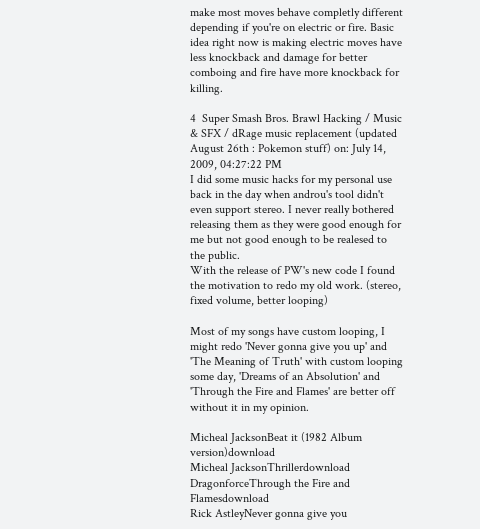make most moves behave completly different depending if you're on electric or fire. Basic idea right now is making electric moves have less knockback and damage for better comboing and fire have more knockback for killing.

4  Super Smash Bros. Brawl Hacking / Music & SFX / dRage music replacement (updated August 26th : Pokemon stuff) on: July 14, 2009, 04:27:22 PM
I did some music hacks for my personal use back in the day when androu's tool didn't even support stereo. I never really bothered releasing them as they were good enough for me but not good enough to be realesed to the public.
With the release of PW's new code I found the motivation to redo my old work. (stereo, fixed volume, better looping)

Most of my songs have custom looping, I might redo 'Never gonna give you up' and 'The Meaning of Truth' with custom looping some day, 'Dreams of an Absolution' and 'Through the Fire and Flames' are better off without it in my opinion.

Micheal JacksonBeat it (1982 Album version)download
Micheal JacksonThrillerdownload
DragonforceThrough the Fire and Flamesdownload
Rick AstleyNever gonna give you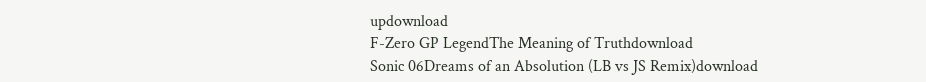updownload
F-Zero GP LegendThe Meaning of Truthdownload
Sonic 06Dreams of an Absolution (LB vs JS Remix)download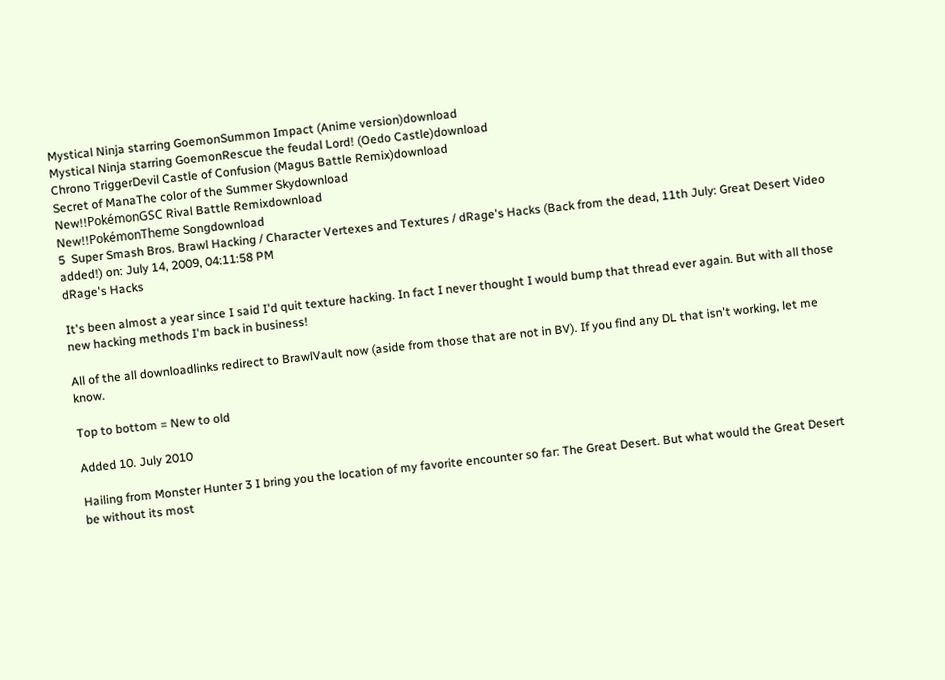Mystical Ninja starring GoemonSummon Impact (Anime version)download
Mystical Ninja starring GoemonRescue the feudal Lord! (Oedo Castle)download
Chrono TriggerDevil Castle of Confusion (Magus Battle Remix)download
Secret of ManaThe color of the Summer Skydownload
New!!PokémonGSC Rival Battle Remixdownload
New!!PokémonTheme Songdownload
5  Super Smash Bros. Brawl Hacking / Character Vertexes and Textures / dRage's Hacks (Back from the dead, 11th July: Great Desert Video added!) on: July 14, 2009, 04:11:58 PM
dRage's Hacks

It's been almost a year since I said I'd quit texture hacking. In fact I never thought I would bump that thread ever again. But with all those new hacking methods I'm back in business!

All of the all downloadlinks redirect to BrawlVault now (aside from those that are not in BV). If you find any DL that isn't working, let me know.

Top to bottom = New to old

Added 10. July 2010

Hailing from Monster Hunter 3 I bring you the location of my favorite encounter so far: The Great Desert. But what would the Great Desert be without its most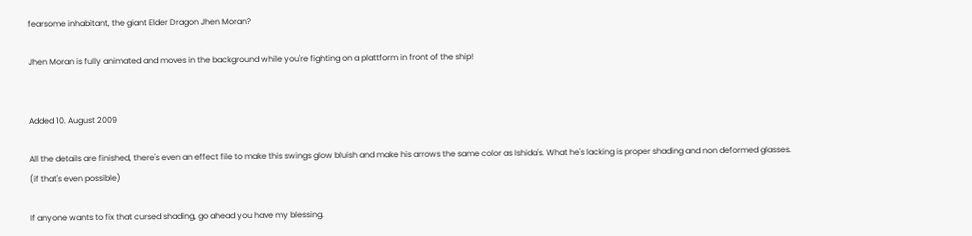fearsome inhabitant, the giant Elder Dragon Jhen Moran?

Jhen Moran is fully animated and moves in the background while you're fighting on a plattform in front of the ship!


Added 10. August 2009

All the details are finished, there's even an effect file to make this swings glow bluish and make his arrows the same color as Ishida's. What he's lacking is proper shading and non deformed glasses. (if that's even possible)

If anyone wants to fix that cursed shading, go ahead you have my blessing.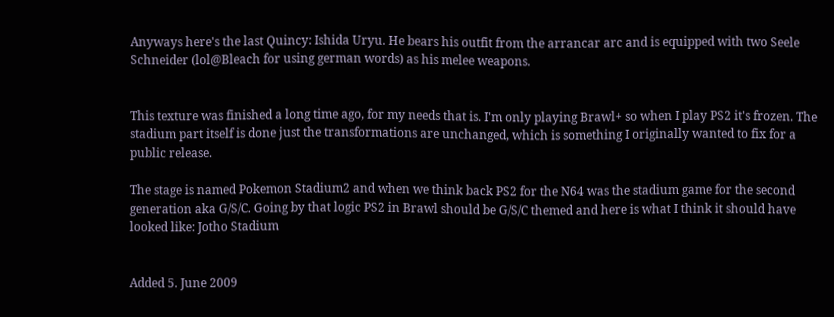Anyways here's the last Quincy: Ishida Uryu. He bears his outfit from the arrancar arc and is equipped with two Seele Schneider (lol@Bleach for using german words) as his melee weapons.


This texture was finished a long time ago, for my needs that is. I'm only playing Brawl+ so when I play PS2 it's frozen. The stadium part itself is done just the transformations are unchanged, which is something I originally wanted to fix for a public release.

The stage is named Pokemon Stadium2 and when we think back PS2 for the N64 was the stadium game for the second generation aka G/S/C. Going by that logic PS2 in Brawl should be G/S/C themed and here is what I think it should have looked like: Jotho Stadium


Added 5. June 2009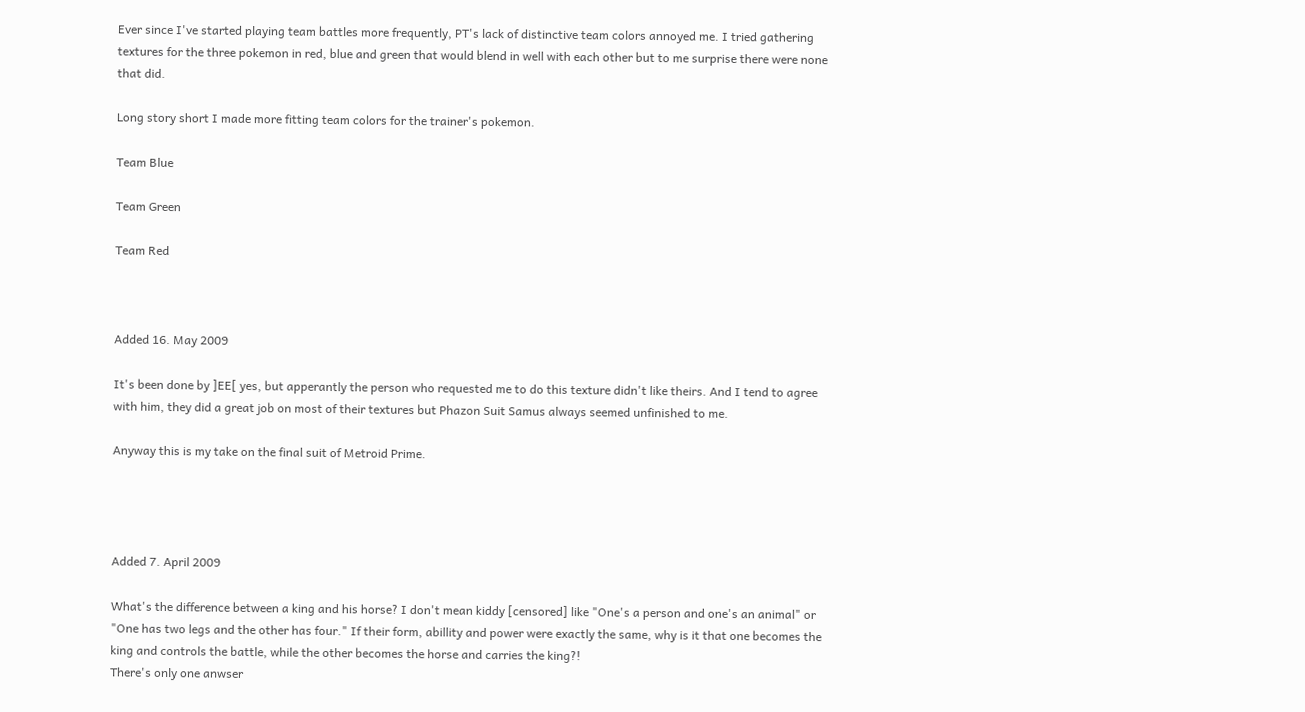Ever since I've started playing team battles more frequently, PT's lack of distinctive team colors annoyed me. I tried gathering textures for the three pokemon in red, blue and green that would blend in well with each other but to me surprise there were none that did.

Long story short I made more fitting team colors for the trainer's pokemon.

Team Blue

Team Green

Team Red



Added 16. May 2009

It's been done by ]EE[ yes, but apperantly the person who requested me to do this texture didn't like theirs. And I tend to agree with him, they did a great job on most of their textures but Phazon Suit Samus always seemed unfinished to me.

Anyway this is my take on the final suit of Metroid Prime.




Added 7. April 2009

What's the difference between a king and his horse? I don't mean kiddy [censored] like "One's a person and one's an animal" or "One has two legs and the other has four." If their form, abillity and power were exactly the same, why is it that one becomes the king and controls the battle, while the other becomes the horse and carries the king?!
There's only one anwser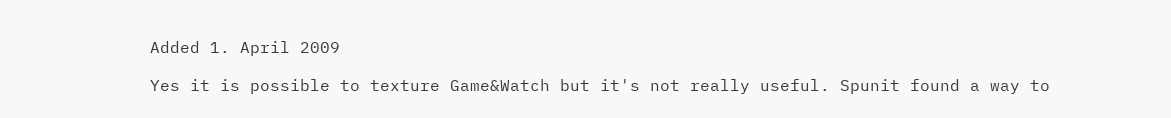Added 1. April 2009

Yes it is possible to texture Game&Watch but it's not really useful. Spunit found a way to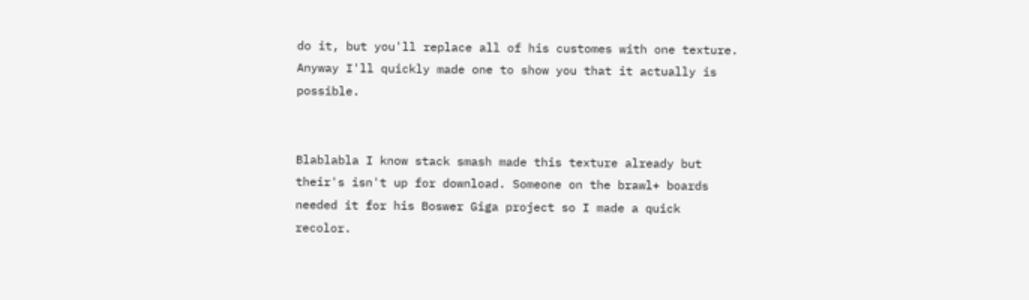do it, but you'll replace all of his customes with one texture. Anyway I'll quickly made one to show you that it actually is possible.


Blablabla I know stack smash made this texture already but their's isn't up for download. Someone on the brawl+ boards needed it for his Boswer Giga project so I made a quick recolor.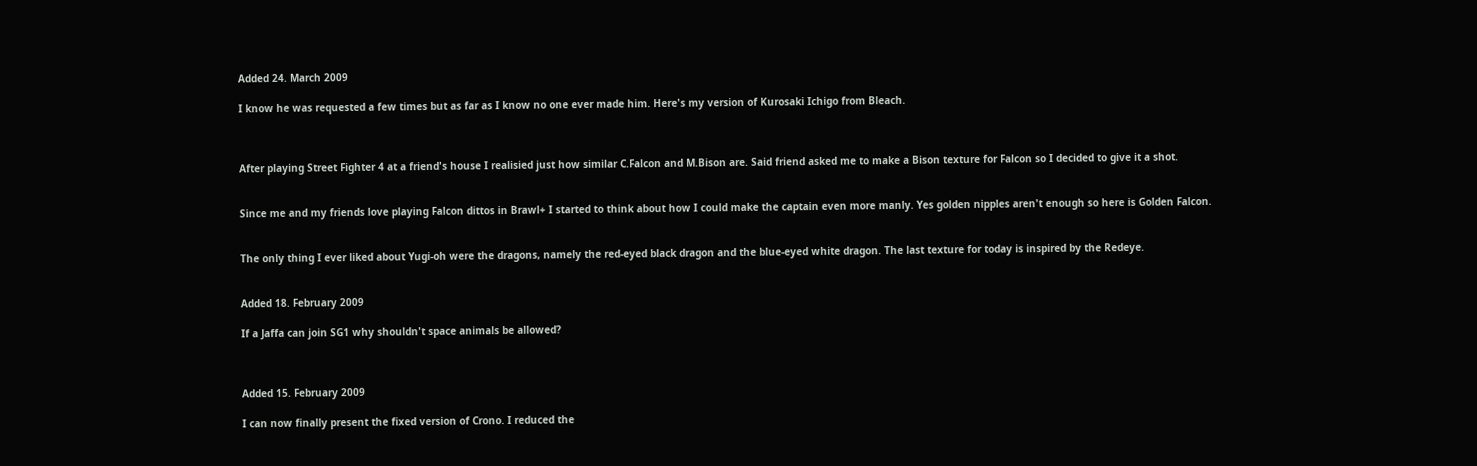Added 24. March 2009

I know he was requested a few times but as far as I know no one ever made him. Here's my version of Kurosaki Ichigo from Bleach.



After playing Street Fighter 4 at a friend's house I realisied just how similar C.Falcon and M.Bison are. Said friend asked me to make a Bison texture for Falcon so I decided to give it a shot.


Since me and my friends love playing Falcon dittos in Brawl+ I started to think about how I could make the captain even more manly. Yes golden nipples aren't enough so here is Golden Falcon.


The only thing I ever liked about Yugi-oh were the dragons, namely the red-eyed black dragon and the blue-eyed white dragon. The last texture for today is inspired by the Redeye.


Added 18. February 2009

If a Jaffa can join SG1 why shouldn't space animals be allowed?



Added 15. February 2009

I can now finally present the fixed version of Crono. I reduced the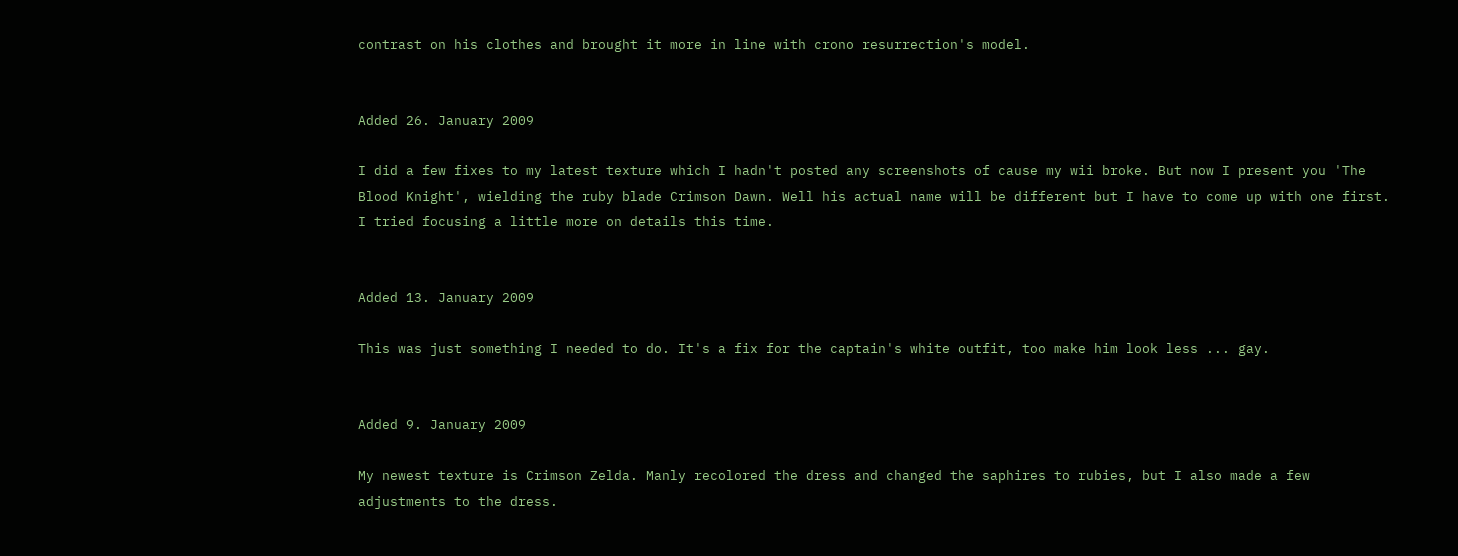contrast on his clothes and brought it more in line with crono resurrection's model.


Added 26. January 2009

I did a few fixes to my latest texture which I hadn't posted any screenshots of cause my wii broke. But now I present you 'The Blood Knight', wielding the ruby blade Crimson Dawn. Well his actual name will be different but I have to come up with one first. I tried focusing a little more on details this time.


Added 13. January 2009

This was just something I needed to do. It's a fix for the captain's white outfit, too make him look less ... gay.


Added 9. January 2009

My newest texture is Crimson Zelda. Manly recolored the dress and changed the saphires to rubies, but I also made a few adjustments to the dress.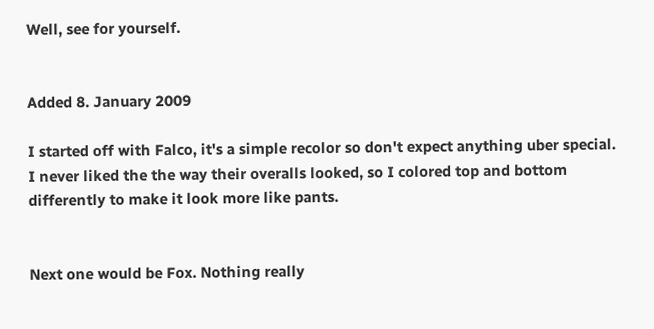Well, see for yourself.


Added 8. January 2009

I started off with Falco, it's a simple recolor so don't expect anything uber special. I never liked the the way their overalls looked, so I colored top and bottom differently to make it look more like pants.


Next one would be Fox. Nothing really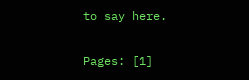to say here.

Pages: [1]